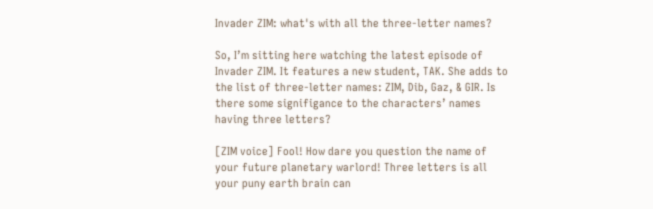Invader ZIM: what's with all the three-letter names?

So, I’m sitting here watching the latest episode of Invader ZIM. It features a new student, TAK. She adds to the list of three-letter names: ZIM, Dib, Gaz, & GIR. Is there some signifigance to the characters’ names having three letters?

[ZIM voice] Fool! How dare you question the name of your future planetary warlord! Three letters is all your puny earth brain can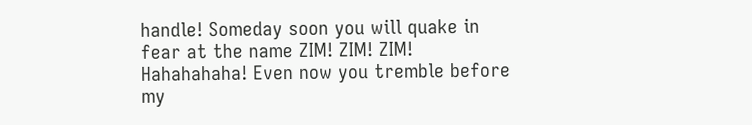handle! Someday soon you will quake in fear at the name ZIM! ZIM! ZIM! Hahahahaha! Even now you tremble before my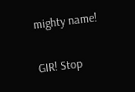mighty name!

GIR! Stop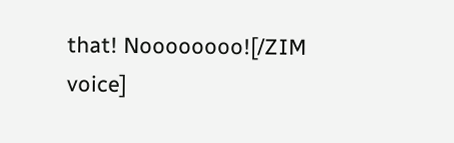that! Noooooooo![/ZIM voice]